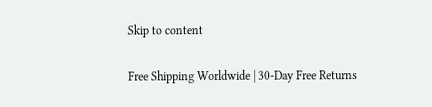Skip to content

Free Shipping Worldwide | 30-Day Free Returns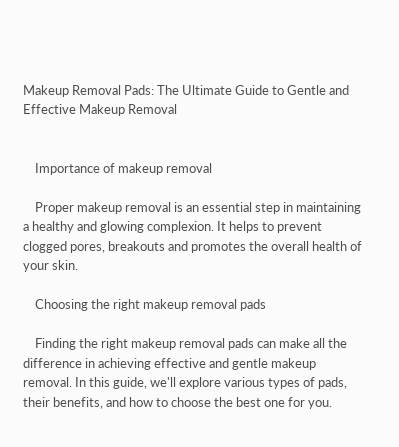Makeup Removal Pads: The Ultimate Guide to Gentle and Effective Makeup Removal


    Importance of makeup removal

    Proper makeup removal is an essential step in maintaining a healthy and glowing complexion. It helps to prevent clogged pores, breakouts and promotes the overall health of your skin.

    Choosing the right makeup removal pads

    Finding the right makeup removal pads can make all the difference in achieving effective and gentle makeup removal. In this guide, we'll explore various types of pads, their benefits, and how to choose the best one for you.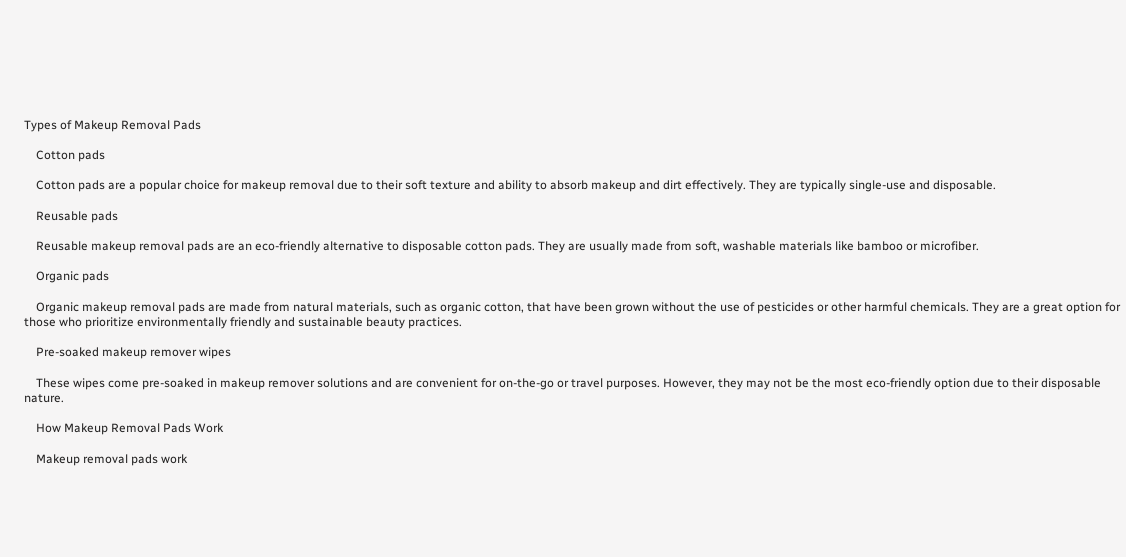Types of Makeup Removal Pads

    Cotton pads

    Cotton pads are a popular choice for makeup removal due to their soft texture and ability to absorb makeup and dirt effectively. They are typically single-use and disposable.

    Reusable pads

    Reusable makeup removal pads are an eco-friendly alternative to disposable cotton pads. They are usually made from soft, washable materials like bamboo or microfiber.

    Organic pads

    Organic makeup removal pads are made from natural materials, such as organic cotton, that have been grown without the use of pesticides or other harmful chemicals. They are a great option for those who prioritize environmentally friendly and sustainable beauty practices.

    Pre-soaked makeup remover wipes

    These wipes come pre-soaked in makeup remover solutions and are convenient for on-the-go or travel purposes. However, they may not be the most eco-friendly option due to their disposable nature.

    How Makeup Removal Pads Work

    Makeup removal pads work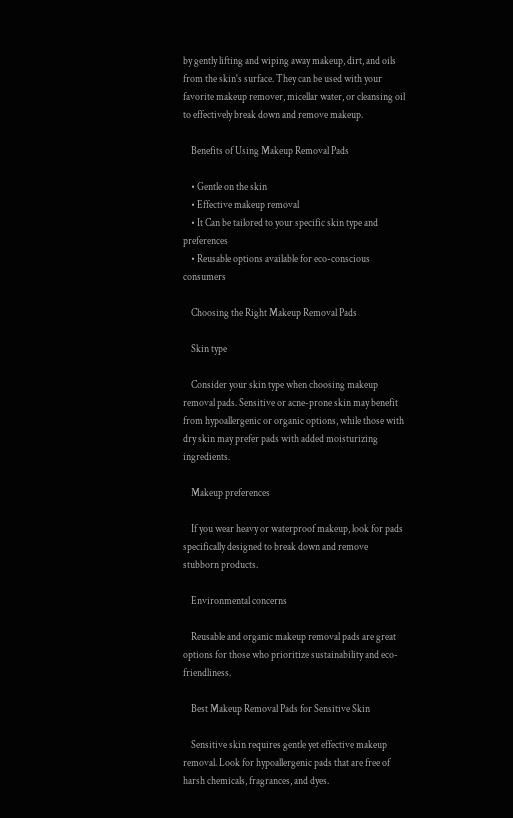by gently lifting and wiping away makeup, dirt, and oils from the skin's surface. They can be used with your favorite makeup remover, micellar water, or cleansing oil to effectively break down and remove makeup.

    Benefits of Using Makeup Removal Pads

    • Gentle on the skin
    • Effective makeup removal
    • It Can be tailored to your specific skin type and preferences
    • Reusable options available for eco-conscious consumers

    Choosing the Right Makeup Removal Pads

    Skin type

    Consider your skin type when choosing makeup removal pads. Sensitive or acne-prone skin may benefit from hypoallergenic or organic options, while those with dry skin may prefer pads with added moisturizing ingredients.

    Makeup preferences

    If you wear heavy or waterproof makeup, look for pads specifically designed to break down and remove stubborn products.

    Environmental concerns

    Reusable and organic makeup removal pads are great options for those who prioritize sustainability and eco-friendliness.

    Best Makeup Removal Pads for Sensitive Skin

    Sensitive skin requires gentle yet effective makeup removal. Look for hypoallergenic pads that are free of harsh chemicals, fragrances, and dyes.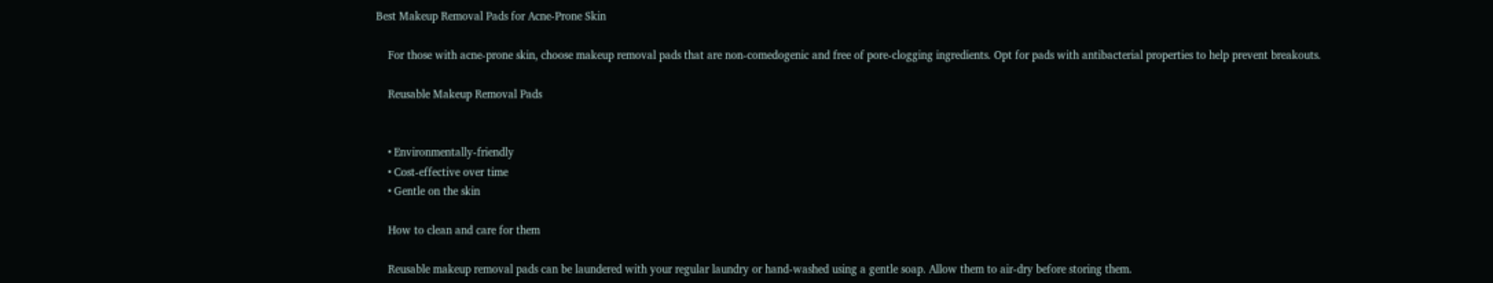Best Makeup Removal Pads for Acne-Prone Skin

    For those with acne-prone skin, choose makeup removal pads that are non-comedogenic and free of pore-clogging ingredients. Opt for pads with antibacterial properties to help prevent breakouts.

    Reusable Makeup Removal Pads


    • Environmentally-friendly
    • Cost-effective over time
    • Gentle on the skin

    How to clean and care for them

    Reusable makeup removal pads can be laundered with your regular laundry or hand-washed using a gentle soap. Allow them to air-dry before storing them.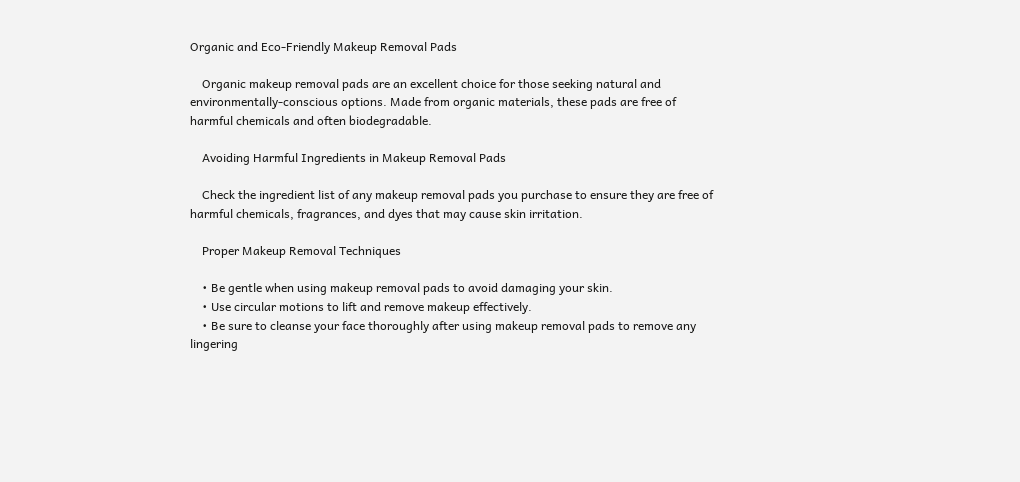Organic and Eco-Friendly Makeup Removal Pads

    Organic makeup removal pads are an excellent choice for those seeking natural and environmentally-conscious options. Made from organic materials, these pads are free of harmful chemicals and often biodegradable.

    Avoiding Harmful Ingredients in Makeup Removal Pads

    Check the ingredient list of any makeup removal pads you purchase to ensure they are free of harmful chemicals, fragrances, and dyes that may cause skin irritation.

    Proper Makeup Removal Techniques

    • Be gentle when using makeup removal pads to avoid damaging your skin.
    • Use circular motions to lift and remove makeup effectively.
    • Be sure to cleanse your face thoroughly after using makeup removal pads to remove any lingering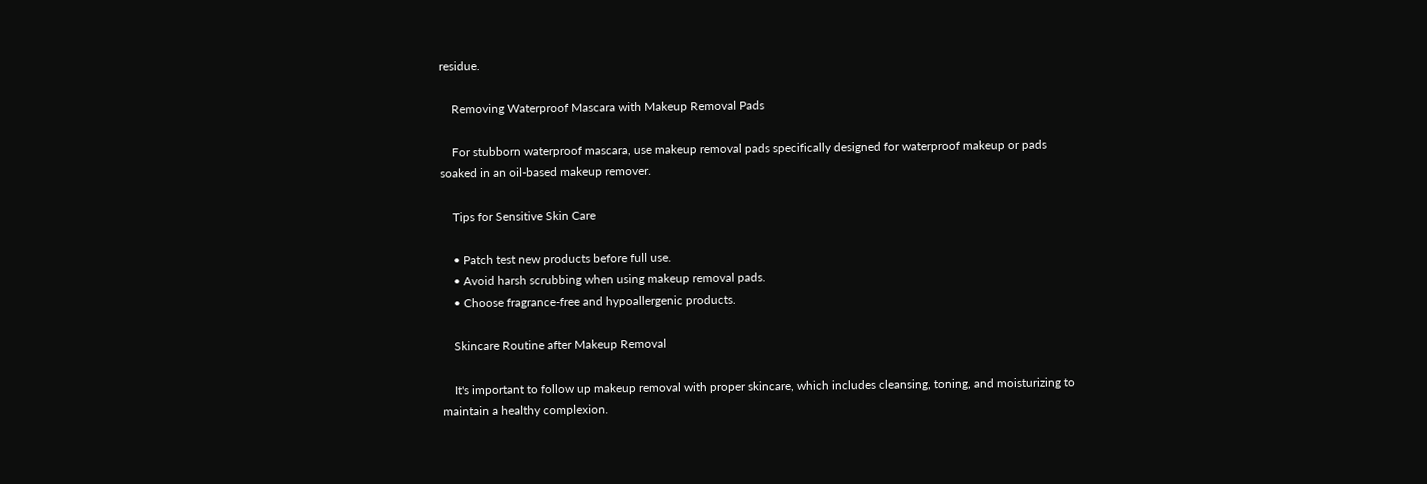residue.

    Removing Waterproof Mascara with Makeup Removal Pads

    For stubborn waterproof mascara, use makeup removal pads specifically designed for waterproof makeup or pads soaked in an oil-based makeup remover.

    Tips for Sensitive Skin Care

    • Patch test new products before full use.
    • Avoid harsh scrubbing when using makeup removal pads.
    • Choose fragrance-free and hypoallergenic products.

    Skincare Routine after Makeup Removal

    It's important to follow up makeup removal with proper skincare, which includes cleansing, toning, and moisturizing to maintain a healthy complexion.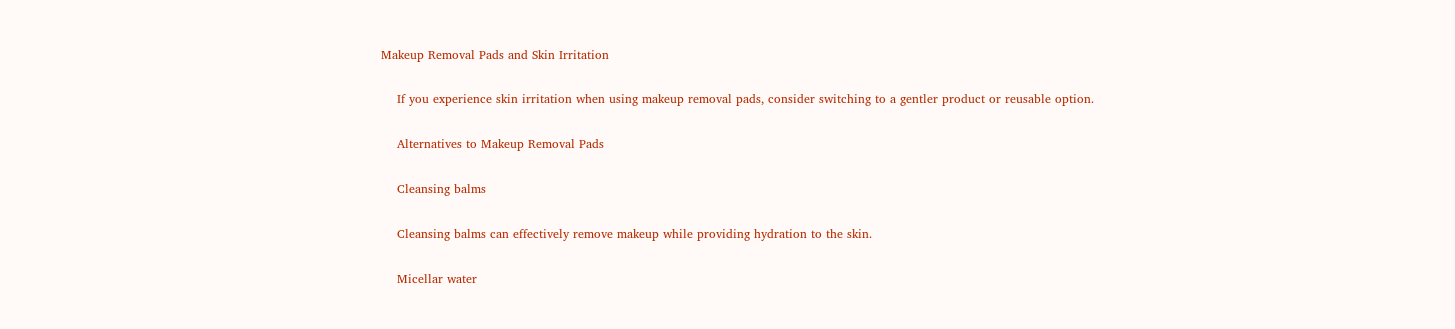Makeup Removal Pads and Skin Irritation

    If you experience skin irritation when using makeup removal pads, consider switching to a gentler product or reusable option.

    Alternatives to Makeup Removal Pads

    Cleansing balms

    Cleansing balms can effectively remove makeup while providing hydration to the skin.

    Micellar water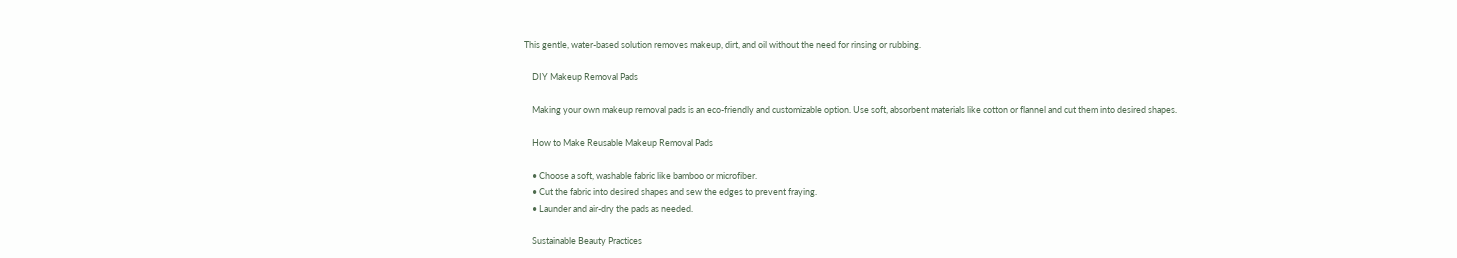This gentle, water-based solution removes makeup, dirt, and oil without the need for rinsing or rubbing.

    DIY Makeup Removal Pads

    Making your own makeup removal pads is an eco-friendly and customizable option. Use soft, absorbent materials like cotton or flannel and cut them into desired shapes.

    How to Make Reusable Makeup Removal Pads

    • Choose a soft, washable fabric like bamboo or microfiber.
    • Cut the fabric into desired shapes and sew the edges to prevent fraying.
    • Launder and air-dry the pads as needed.

    Sustainable Beauty Practices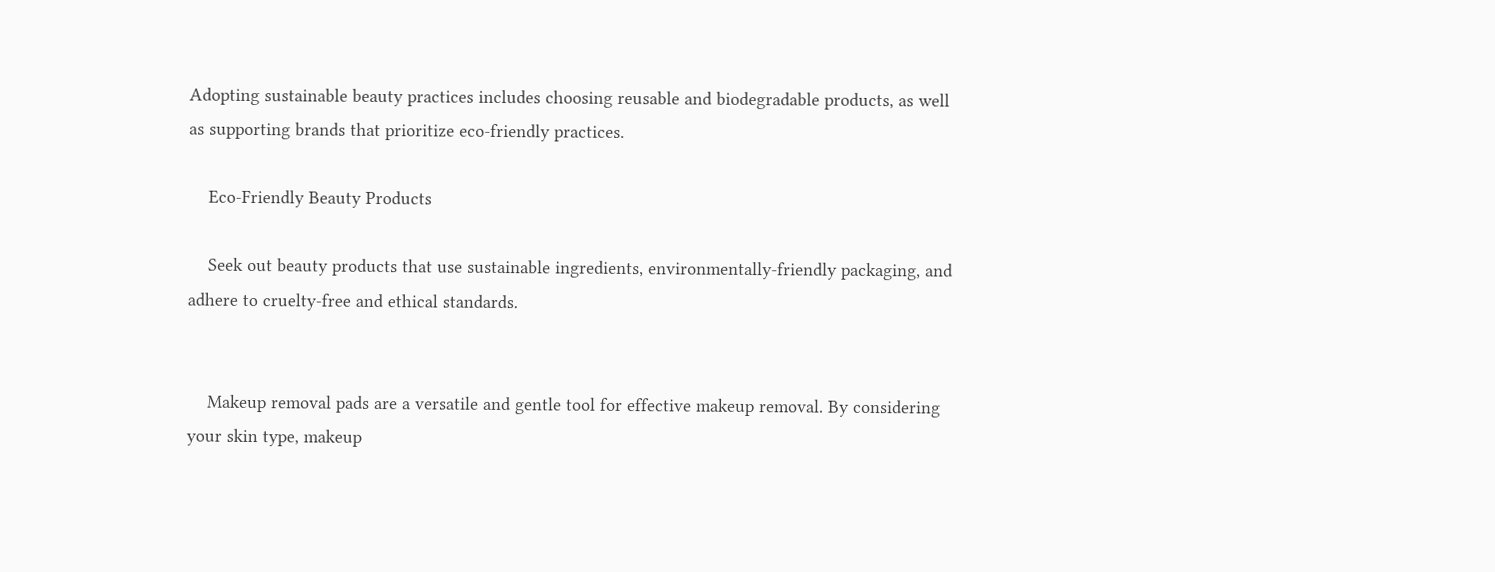Adopting sustainable beauty practices includes choosing reusable and biodegradable products, as well as supporting brands that prioritize eco-friendly practices.

    Eco-Friendly Beauty Products

    Seek out beauty products that use sustainable ingredients, environmentally-friendly packaging, and adhere to cruelty-free and ethical standards.


    Makeup removal pads are a versatile and gentle tool for effective makeup removal. By considering your skin type, makeup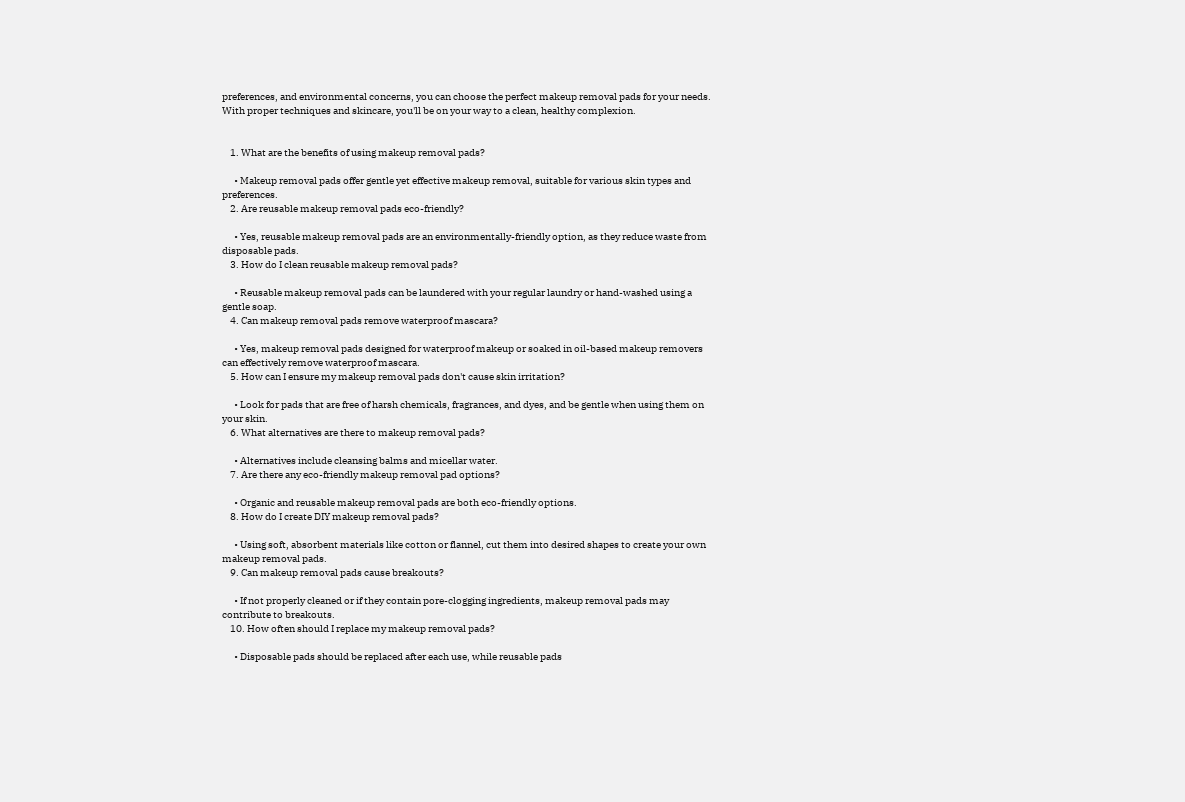preferences, and environmental concerns, you can choose the perfect makeup removal pads for your needs. With proper techniques and skincare, you'll be on your way to a clean, healthy complexion.


    1. What are the benefits of using makeup removal pads?

      • Makeup removal pads offer gentle yet effective makeup removal, suitable for various skin types and preferences.
    2. Are reusable makeup removal pads eco-friendly?

      • Yes, reusable makeup removal pads are an environmentally-friendly option, as they reduce waste from disposable pads.
    3. How do I clean reusable makeup removal pads?

      • Reusable makeup removal pads can be laundered with your regular laundry or hand-washed using a gentle soap.
    4. Can makeup removal pads remove waterproof mascara?

      • Yes, makeup removal pads designed for waterproof makeup or soaked in oil-based makeup removers can effectively remove waterproof mascara.
    5. How can I ensure my makeup removal pads don't cause skin irritation?

      • Look for pads that are free of harsh chemicals, fragrances, and dyes, and be gentle when using them on your skin.
    6. What alternatives are there to makeup removal pads?

      • Alternatives include cleansing balms and micellar water.
    7. Are there any eco-friendly makeup removal pad options?

      • Organic and reusable makeup removal pads are both eco-friendly options.
    8. How do I create DIY makeup removal pads?

      • Using soft, absorbent materials like cotton or flannel, cut them into desired shapes to create your own makeup removal pads.
    9. Can makeup removal pads cause breakouts?

      • If not properly cleaned or if they contain pore-clogging ingredients, makeup removal pads may contribute to breakouts.
    10. How often should I replace my makeup removal pads?

      • Disposable pads should be replaced after each use, while reusable pads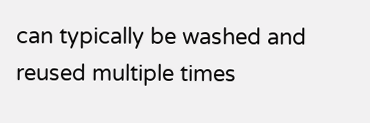can typically be washed and reused multiple times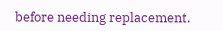before needing replacement.